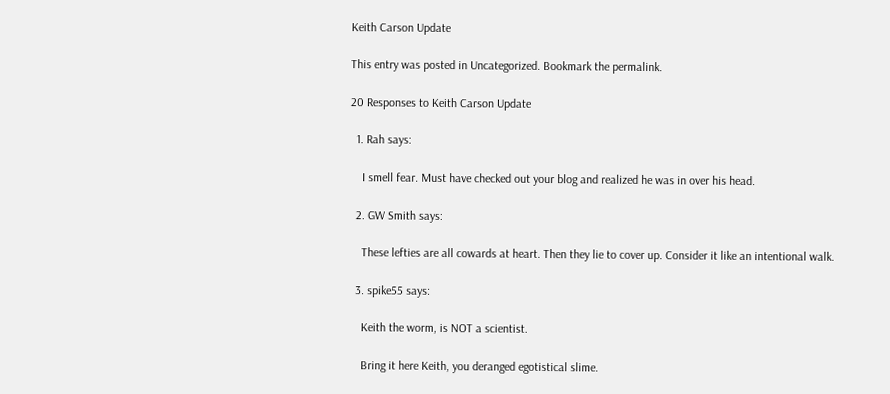Keith Carson Update

This entry was posted in Uncategorized. Bookmark the permalink.

20 Responses to Keith Carson Update

  1. Rah says:

    I smell fear. Must have checked out your blog and realized he was in over his head.

  2. GW Smith says:

    These lefties are all cowards at heart. Then they lie to cover up. Consider it like an intentional walk.

  3. spike55 says:

    Keith the worm, is NOT a scientist.

    Bring it here Keith, you deranged egotistical slime.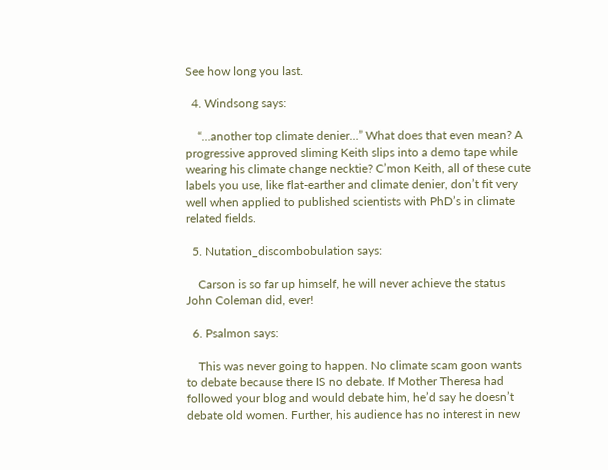See how long you last.

  4. Windsong says:

    “…another top climate denier…” What does that even mean? A progressive approved sliming Keith slips into a demo tape while wearing his climate change necktie? C’mon Keith, all of these cute labels you use, like flat-earther and climate denier, don’t fit very well when applied to published scientists with PhD’s in climate related fields.

  5. Nutation_discombobulation says:

    Carson is so far up himself, he will never achieve the status John Coleman did, ever!

  6. Psalmon says:

    This was never going to happen. No climate scam goon wants to debate because there IS no debate. If Mother Theresa had followed your blog and would debate him, he’d say he doesn’t debate old women. Further, his audience has no interest in new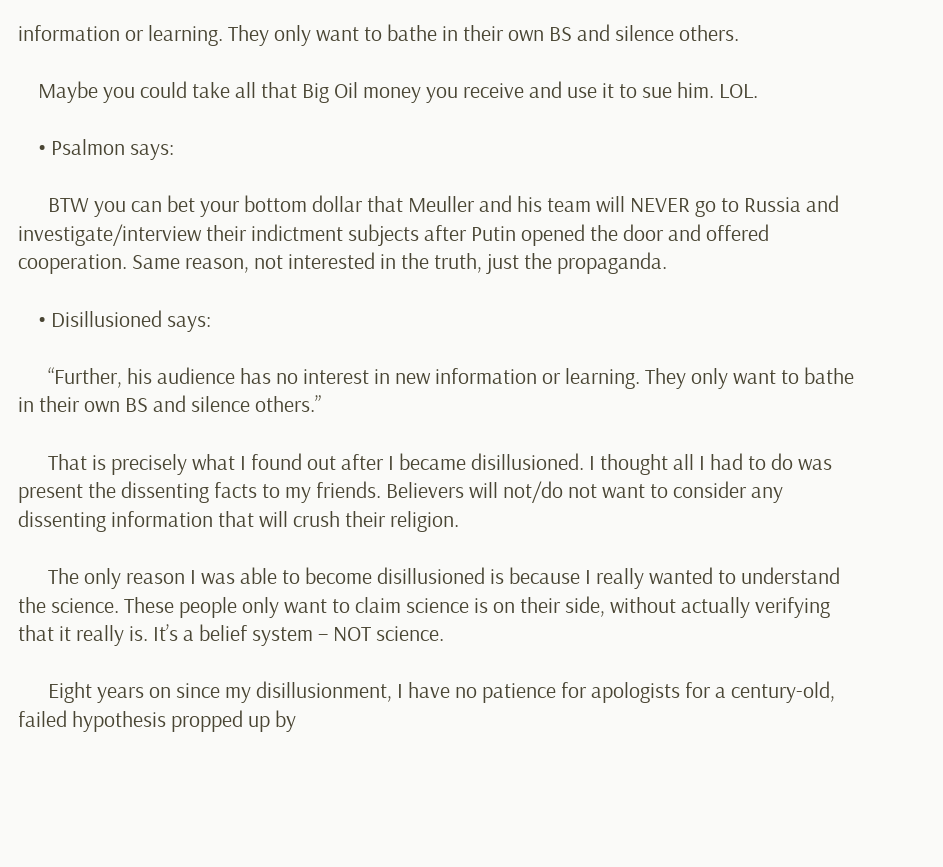information or learning. They only want to bathe in their own BS and silence others.

    Maybe you could take all that Big Oil money you receive and use it to sue him. LOL.

    • Psalmon says:

      BTW you can bet your bottom dollar that Meuller and his team will NEVER go to Russia and investigate/interview their indictment subjects after Putin opened the door and offered cooperation. Same reason, not interested in the truth, just the propaganda.

    • Disillusioned says:

      “Further, his audience has no interest in new information or learning. They only want to bathe in their own BS and silence others.”

      That is precisely what I found out after I became disillusioned. I thought all I had to do was present the dissenting facts to my friends. Believers will not/do not want to consider any dissenting information that will crush their religion.

      The only reason I was able to become disillusioned is because I really wanted to understand the science. These people only want to claim science is on their side, without actually verifying that it really is. It’s a belief system – NOT science.

      Eight years on since my disillusionment, I have no patience for apologists for a century-old, failed hypothesis propped up by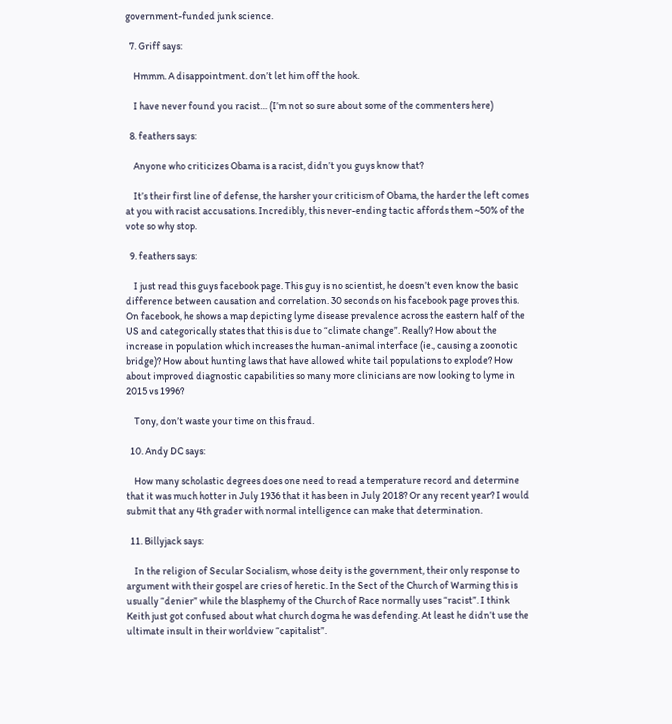government-funded junk science.

  7. Griff says:

    Hmmm. A disappointment. don’t let him off the hook.

    I have never found you racist… (I’m not so sure about some of the commenters here)

  8. feathers says:

    Anyone who criticizes Obama is a racist, didn’t you guys know that?

    It’s their first line of defense, the harsher your criticism of Obama, the harder the left comes at you with racist accusations. Incredibly, this never-ending tactic affords them ~50% of the vote so why stop.

  9. feathers says:

    I just read this guys facebook page. This guy is no scientist, he doesn’t even know the basic difference between causation and correlation. 30 seconds on his facebook page proves this. On facebook, he shows a map depicting lyme disease prevalence across the eastern half of the US and categorically states that this is due to “climate change”. Really? How about the increase in population which increases the human-animal interface (ie., causing a zoonotic bridge)? How about hunting laws that have allowed white tail populations to explode? How about improved diagnostic capabilities so many more clinicians are now looking to lyme in 2015 vs 1996?

    Tony, don’t waste your time on this fraud.

  10. Andy DC says:

    How many scholastic degrees does one need to read a temperature record and determine that it was much hotter in July 1936 that it has been in July 2018? Or any recent year? I would submit that any 4th grader with normal intelligence can make that determination.

  11. Billyjack says:

    In the religion of Secular Socialism, whose deity is the government, their only response to argument with their gospel are cries of heretic. In the Sect of the Church of Warming this is usually “denier” while the blasphemy of the Church of Race normally uses “racist”. I think Keith just got confused about what church dogma he was defending. At least he didn’t use the ultimate insult in their worldview “capitalist”.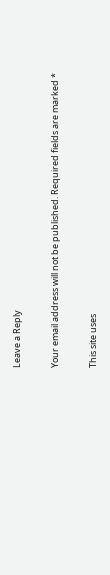Leave a Reply

Your email address will not be published. Required fields are marked *

This site uses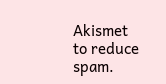Akismet to reduce spam.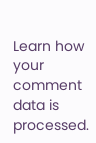Learn how your comment data is processed.